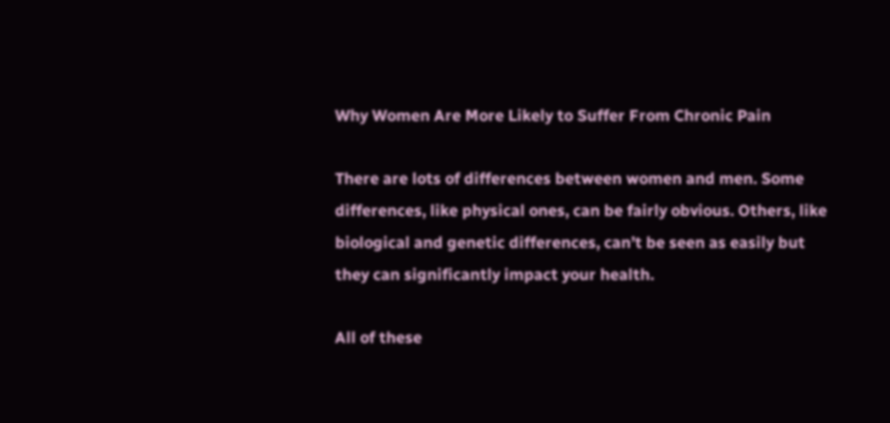Why Women Are More Likely to Suffer From Chronic Pain

There are lots of differences between women and men. Some differences, like physical ones, can be fairly obvious. Others, like biological and genetic differences, can’t be seen as easily but they can significantly impact your health.

All of these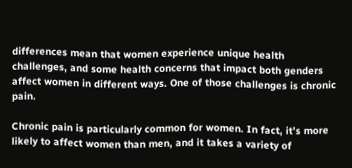differences mean that women experience unique health challenges, and some health concerns that impact both genders affect women in different ways. One of those challenges is chronic pain.

Chronic pain is particularly common for women. In fact, it’s more likely to affect women than men, and it takes a variety of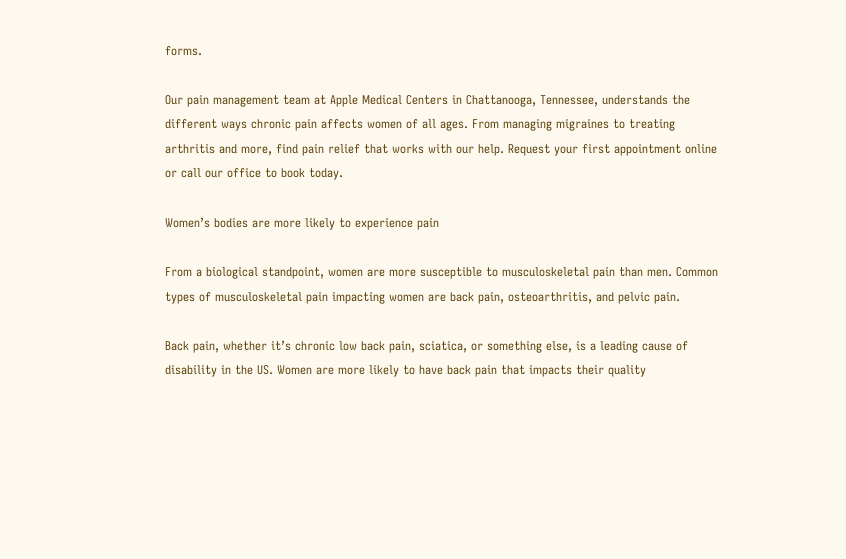forms.

Our pain management team at Apple Medical Centers in Chattanooga, Tennessee, understands the different ways chronic pain affects women of all ages. From managing migraines to treating arthritis and more, find pain relief that works with our help. Request your first appointment online or call our office to book today.

Women’s bodies are more likely to experience pain

From a biological standpoint, women are more susceptible to musculoskeletal pain than men. Common types of musculoskeletal pain impacting women are back pain, osteoarthritis, and pelvic pain.

Back pain, whether it’s chronic low back pain, sciatica, or something else, is a leading cause of disability in the US. Women are more likely to have back pain that impacts their quality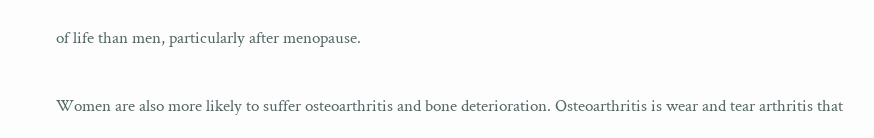of life than men, particularly after menopause.

Women are also more likely to suffer osteoarthritis and bone deterioration. Osteoarthritis is wear and tear arthritis that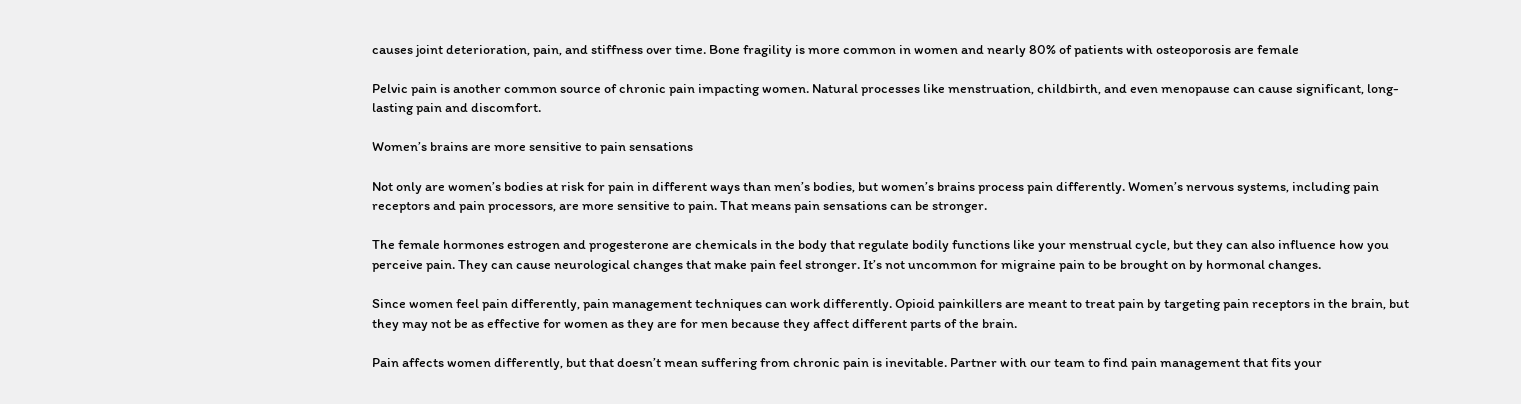causes joint deterioration, pain, and stiffness over time. Bone fragility is more common in women and nearly 80% of patients with osteoporosis are female

Pelvic pain is another common source of chronic pain impacting women. Natural processes like menstruation, childbirth, and even menopause can cause significant, long-lasting pain and discomfort.

Women’s brains are more sensitive to pain sensations

Not only are women’s bodies at risk for pain in different ways than men’s bodies, but women’s brains process pain differently. Women’s nervous systems, including pain receptors and pain processors, are more sensitive to pain. That means pain sensations can be stronger.

The female hormones estrogen and progesterone are chemicals in the body that regulate bodily functions like your menstrual cycle, but they can also influence how you perceive pain. They can cause neurological changes that make pain feel stronger. It’s not uncommon for migraine pain to be brought on by hormonal changes.

Since women feel pain differently, pain management techniques can work differently. Opioid painkillers are meant to treat pain by targeting pain receptors in the brain, but they may not be as effective for women as they are for men because they affect different parts of the brain.

Pain affects women differently, but that doesn’t mean suffering from chronic pain is inevitable. Partner with our team to find pain management that fits your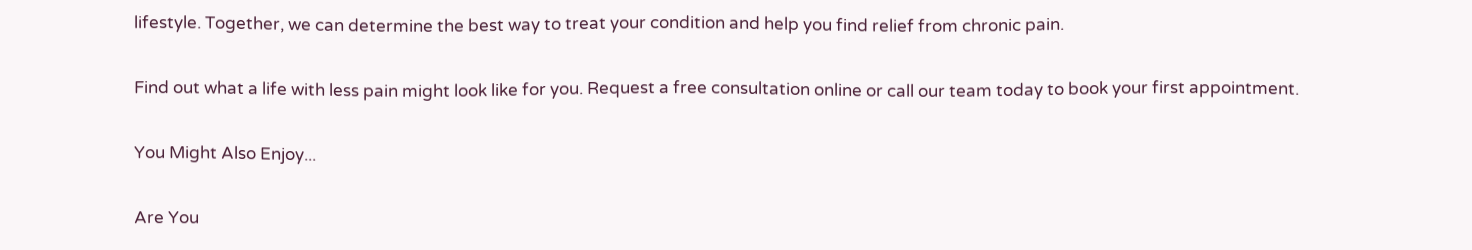lifestyle. Together, we can determine the best way to treat your condition and help you find relief from chronic pain.

Find out what a life with less pain might look like for you. Request a free consultation online or call our team today to book your first appointment.

You Might Also Enjoy...

Are You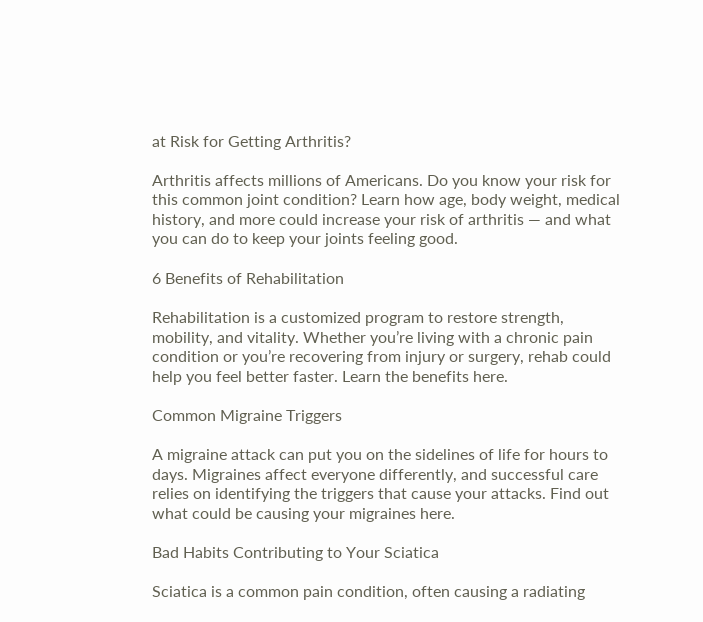at Risk for Getting Arthritis?

Arthritis affects millions of Americans. Do you know your risk for this common joint condition? Learn how age, body weight, medical history, and more could increase your risk of arthritis — and what you can do to keep your joints feeling good.

6 Benefits of Rehabilitation

Rehabilitation is a customized program to restore strength, mobility, and vitality. Whether you’re living with a chronic pain condition or you’re recovering from injury or surgery, rehab could help you feel better faster. Learn the benefits here.

Common Migraine Triggers

A migraine attack can put you on the sidelines of life for hours to days. Migraines affect everyone differently, and successful care relies on identifying the triggers that cause your attacks. Find out what could be causing your migraines here.

Bad Habits Contributing to Your Sciatica

Sciatica is a common pain condition, often causing a radiating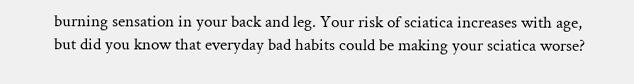burning sensation in your back and leg. Your risk of sciatica increases with age, but did you know that everyday bad habits could be making your sciatica worse?